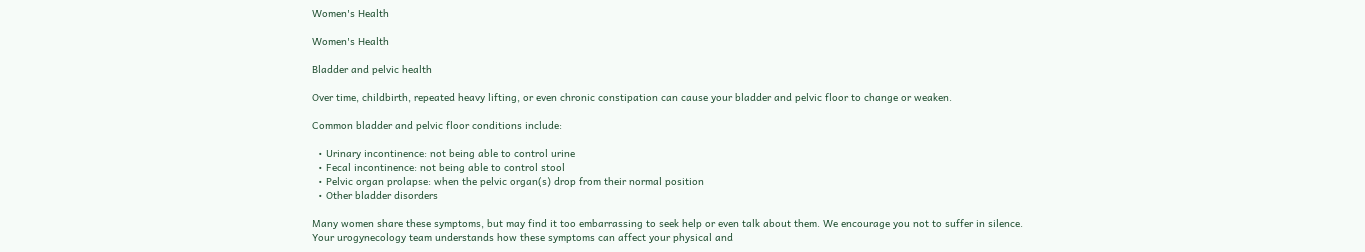Women's Health

Women's Health

Bladder and pelvic health

Over time, childbirth, repeated heavy lifting, or even chronic constipation can cause your bladder and pelvic floor to change or weaken.

Common bladder and pelvic floor conditions include:

  • Urinary incontinence: not being able to control urine
  • Fecal incontinence: not being able to control stool
  • Pelvic organ prolapse: when the pelvic organ(s) drop from their normal position
  • Other bladder disorders

Many women share these symptoms, but may find it too embarrassing to seek help or even talk about them. We encourage you not to suffer in silence. Your urogynecology team understands how these symptoms can affect your physical and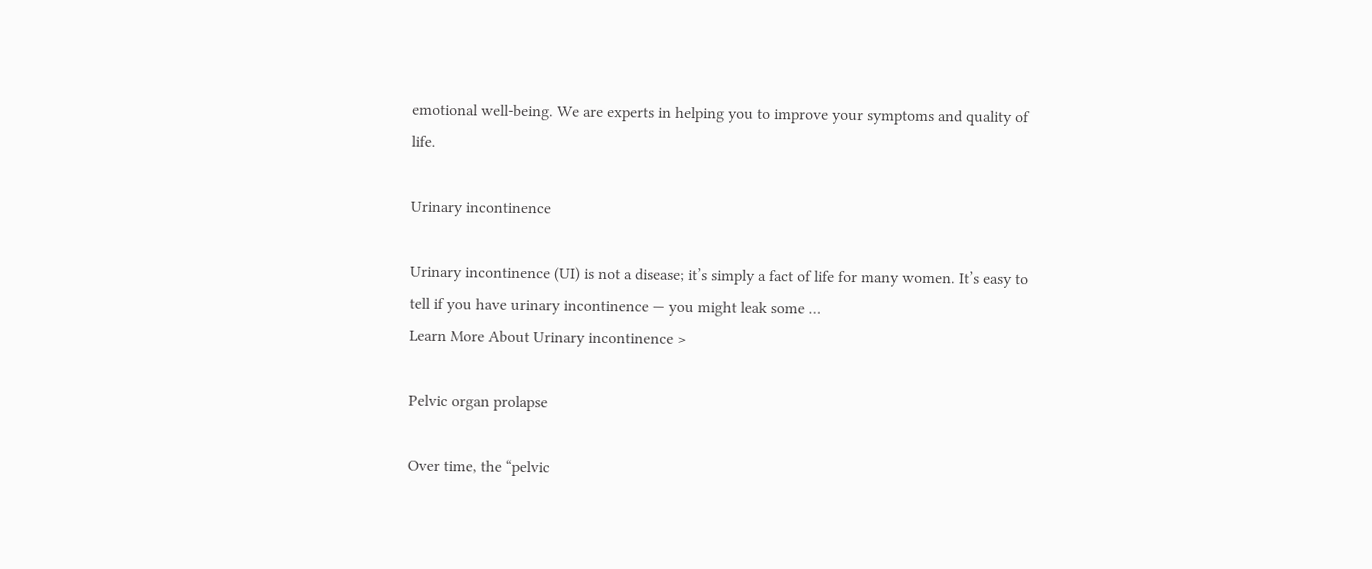emotional well-being. We are experts in helping you to improve your symptoms and quality of life.

Urinary incontinence

Urinary incontinence (UI) is not a disease; it’s simply a fact of life for many women. It’s easy to tell if you have urinary incontinence — you might leak some …
Learn More About Urinary incontinence >

Pelvic organ prolapse

Over time, the “pelvic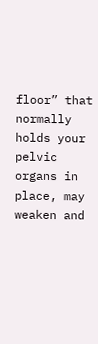floor” that normally holds your pelvic organs in place, may weaken and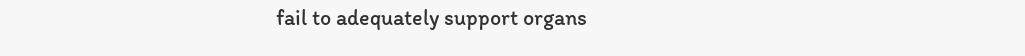fail to adequately support organs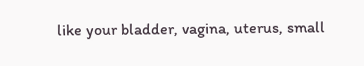like your bladder, vagina, uterus, small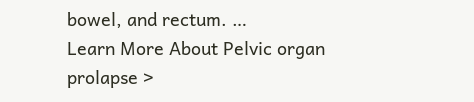bowel, and rectum. …
Learn More About Pelvic organ prolapse >